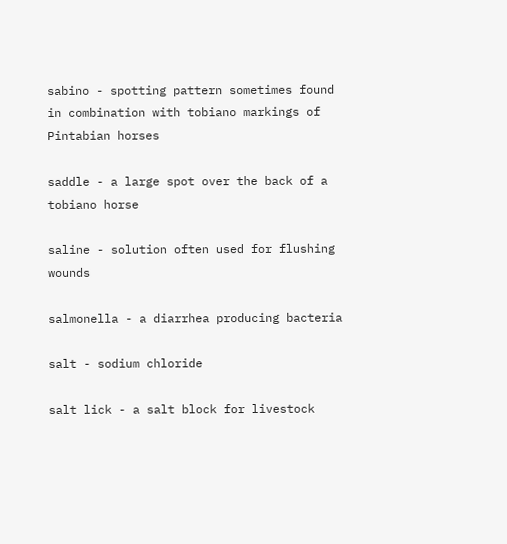sabino - spotting pattern sometimes found in combination with tobiano markings of Pintabian horses

saddle - a large spot over the back of a tobiano horse

saline - solution often used for flushing wounds

salmonella - a diarrhea producing bacteria

salt - sodium chloride

salt lick - a salt block for livestock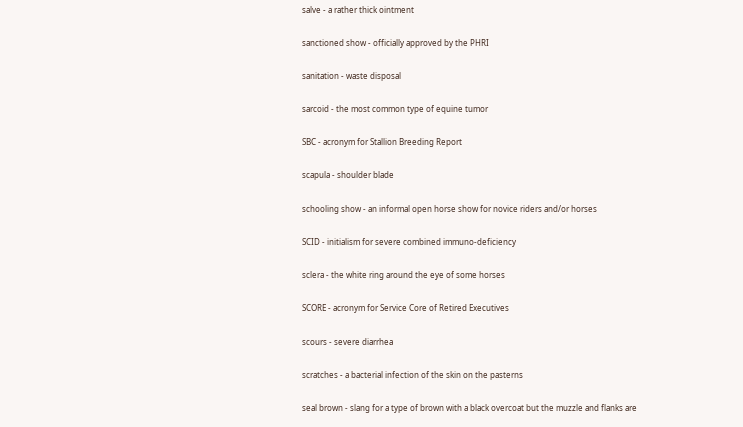salve - a rather thick ointment

sanctioned show - officially approved by the PHRI

sanitation - waste disposal

sarcoid - the most common type of equine tumor

SBC - acronym for Stallion Breeding Report

scapula - shoulder blade

schooling show - an informal open horse show for novice riders and/or horses

SCID - initialism for severe combined immuno-deficiency

sclera - the white ring around the eye of some horses

SCORE - acronym for Service Core of Retired Executives

scours - severe diarrhea

scratches - a bacterial infection of the skin on the pasterns

seal brown - slang for a type of brown with a black overcoat but the muzzle and flanks are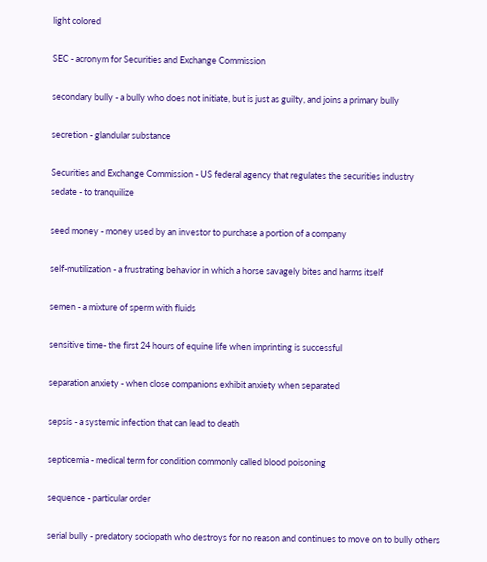light colored

SEC - acronym for Securities and Exchange Commission

secondary bully - a bully who does not initiate, but is just as guilty, and joins a primary bully

secretion - glandular substance

Securities and Exchange Commission - US federal agency that regulates the securities industry
sedate - to tranquilize

seed money - money used by an investor to purchase a portion of a company

self-mutilization - a frustrating behavior in which a horse savagely bites and harms itself

semen - a mixture of sperm with fluids

sensitive time- the first 24 hours of equine life when imprinting is successful

separation anxiety - when close companions exhibit anxiety when separated

sepsis - a systemic infection that can lead to death

septicemia - medical term for condition commonly called blood poisoning

sequence - particular order

serial bully - predatory sociopath who destroys for no reason and continues to move on to bully others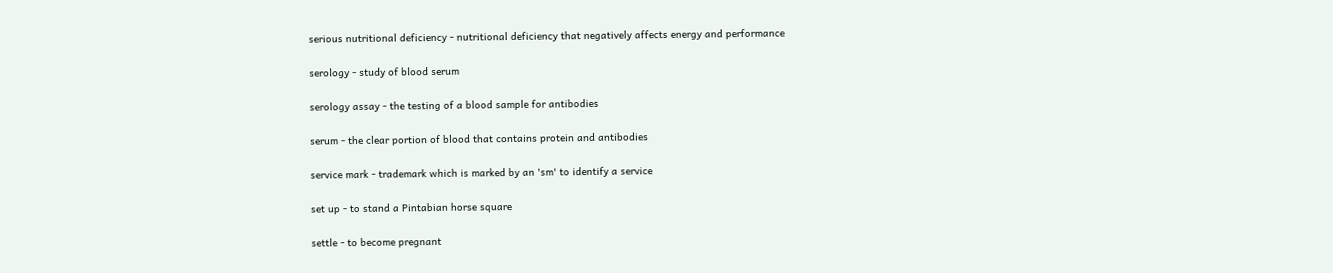serious nutritional deficiency - nutritional deficiency that negatively affects energy and performance

serology - study of blood serum

serology assay - the testing of a blood sample for antibodies

serum - the clear portion of blood that contains protein and antibodies

service mark - trademark which is marked by an 'sm' to identify a service

set up - to stand a Pintabian horse square

settle - to become pregnant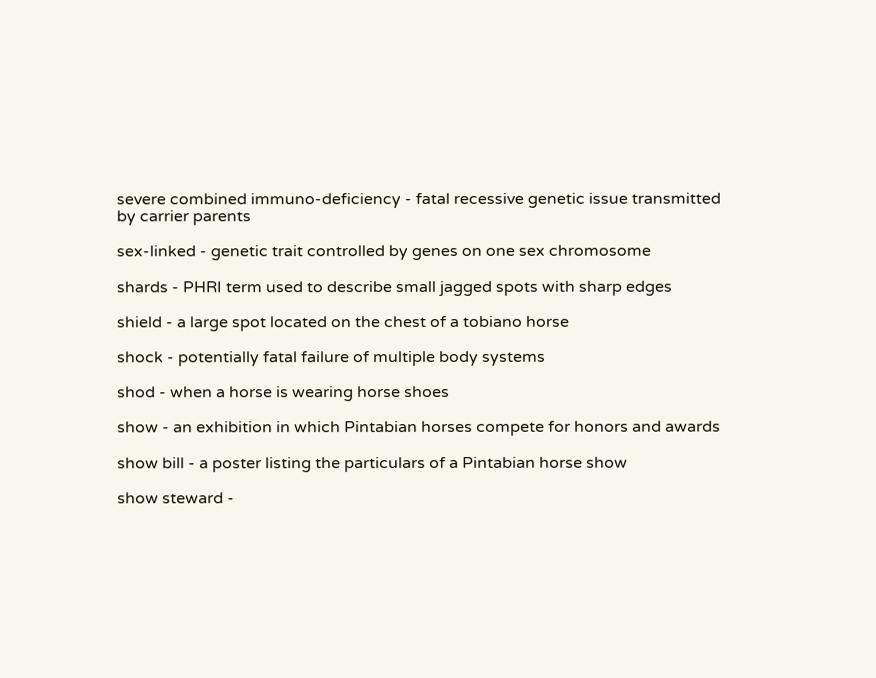severe combined immuno-deficiency - fatal recessive genetic issue transmitted by carrier parents

sex-linked - genetic trait controlled by genes on one sex chromosome

shards - PHRI term used to describe small jagged spots with sharp edges

shield - a large spot located on the chest of a tobiano horse

shock - potentially fatal failure of multiple body systems

shod - when a horse is wearing horse shoes

show - an exhibition in which Pintabian horses compete for honors and awards

show bill - a poster listing the particulars of a Pintabian horse show

show steward -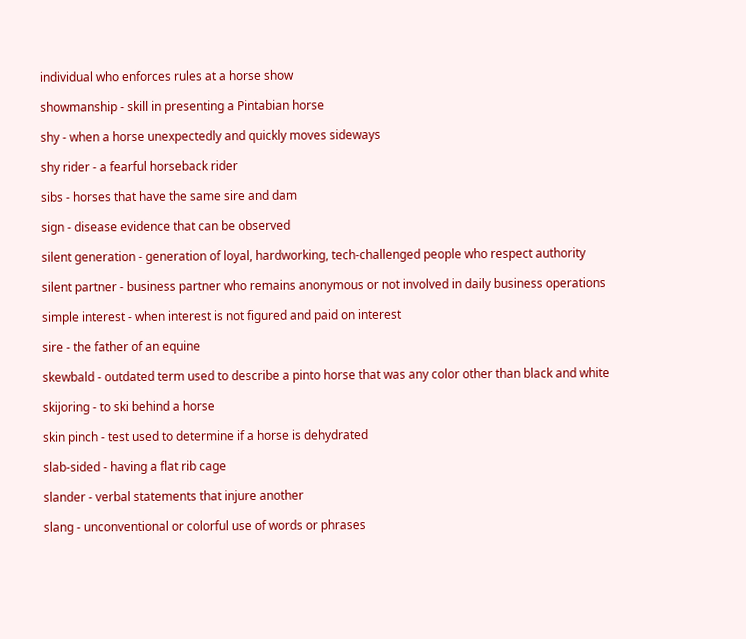individual who enforces rules at a horse show

showmanship - skill in presenting a Pintabian horse

shy - when a horse unexpectedly and quickly moves sideways

shy rider - a fearful horseback rider

sibs - horses that have the same sire and dam

sign - disease evidence that can be observed

silent generation - generation of loyal, hardworking, tech-challenged people who respect authority

silent partner - business partner who remains anonymous or not involved in daily business operations

simple interest - when interest is not figured and paid on interest

sire - the father of an equine

skewbald - outdated term used to describe a pinto horse that was any color other than black and white

skijoring - to ski behind a horse

skin pinch - test used to determine if a horse is dehydrated

slab-sided - having a flat rib cage

slander - verbal statements that injure another

slang - unconventional or colorful use of words or phrases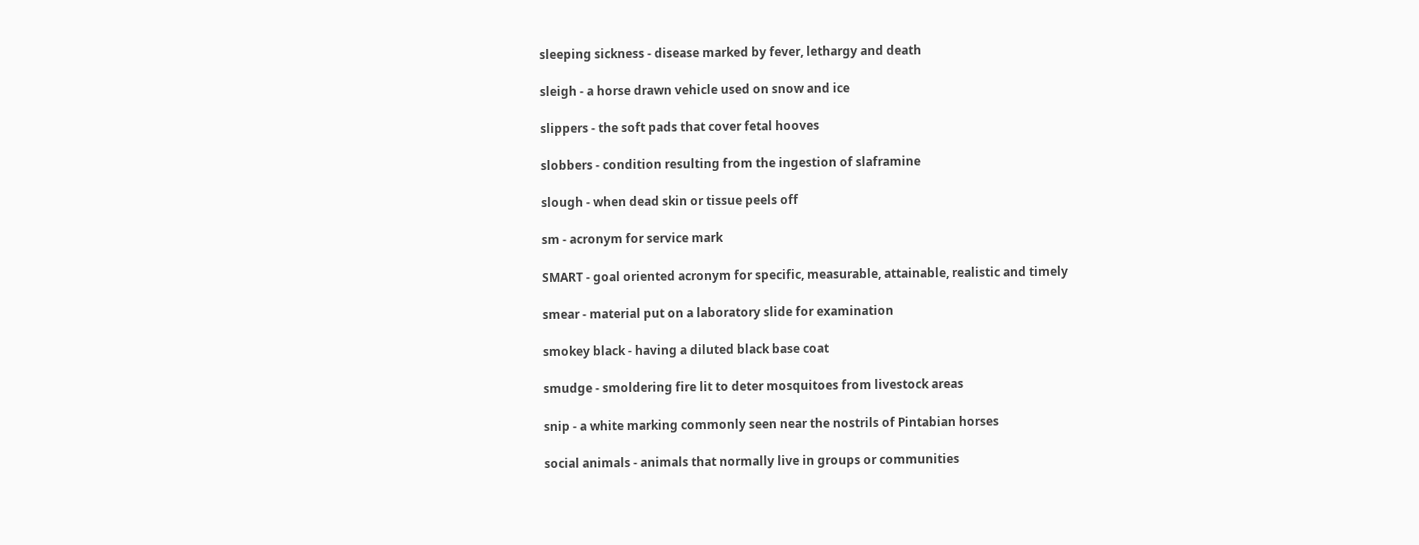sleeping sickness - disease marked by fever, lethargy and death

sleigh - a horse drawn vehicle used on snow and ice

slippers - the soft pads that cover fetal hooves

slobbers - condition resulting from the ingestion of slaframine

slough - when dead skin or tissue peels off

sm - acronym for service mark

SMART - goal oriented acronym for specific, measurable, attainable, realistic and timely

smear - material put on a laboratory slide for examination

smokey black - having a diluted black base coat

smudge - smoldering fire lit to deter mosquitoes from livestock areas

snip - a white marking commonly seen near the nostrils of Pintabian horses

social animals - animals that normally live in groups or communities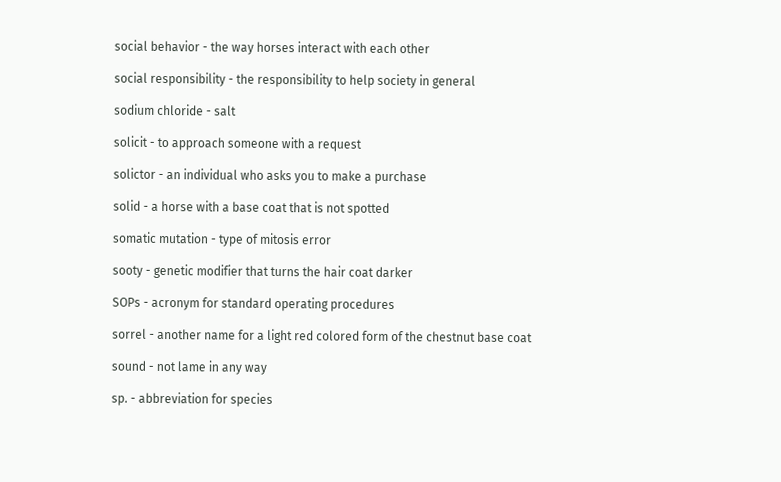social behavior - the way horses interact with each other

social responsibility - the responsibility to help society in general

sodium chloride - salt

solicit - to approach someone with a request

solictor - an individual who asks you to make a purchase

solid - a horse with a base coat that is not spotted

somatic mutation - type of mitosis error

sooty - genetic modifier that turns the hair coat darker

SOPs - acronym for standard operating procedures

sorrel - another name for a light red colored form of the chestnut base coat

sound - not lame in any way

sp. - abbreviation for species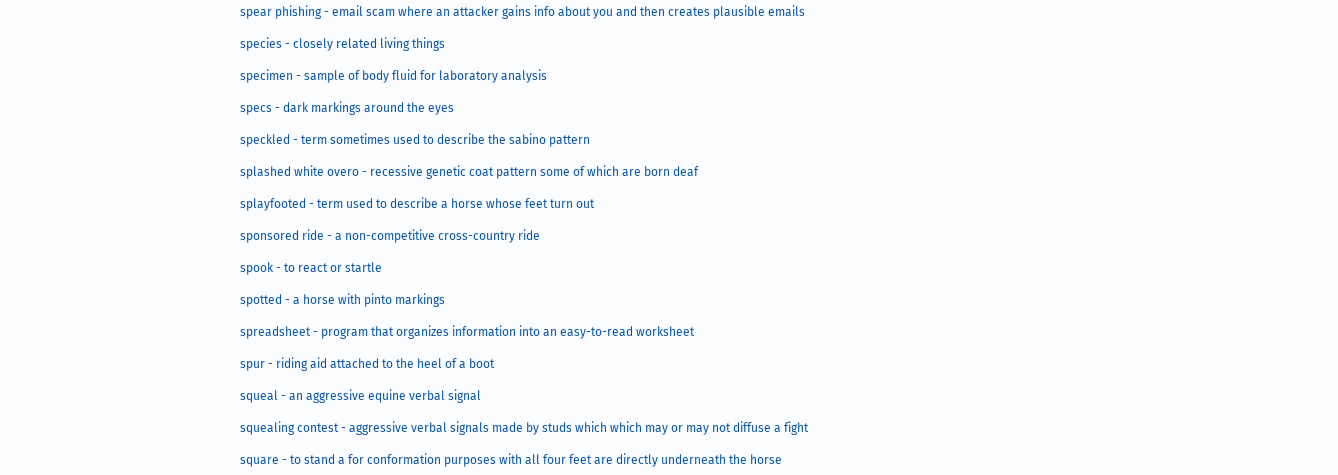spear phishing - email scam where an attacker gains info about you and then creates plausible emails

species - closely related living things

specimen - sample of body fluid for laboratory analysis

specs - dark markings around the eyes

speckled - term sometimes used to describe the sabino pattern

splashed white overo - recessive genetic coat pattern some of which are born deaf

splayfooted - term used to describe a horse whose feet turn out

sponsored ride - a non-competitive cross-country ride

spook - to react or startle

spotted - a horse with pinto markings

spreadsheet - program that organizes information into an easy-to-read worksheet

spur - riding aid attached to the heel of a boot

squeal - an aggressive equine verbal signal

squealing contest - aggressive verbal signals made by studs which which may or may not diffuse a fight

square - to stand a for conformation purposes with all four feet are directly underneath the horse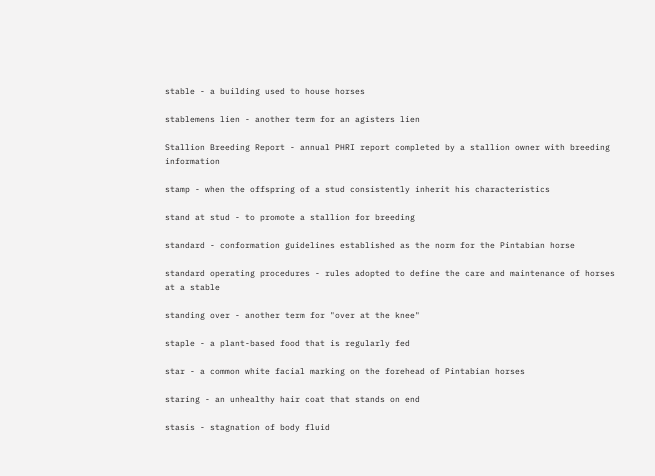stable - a building used to house horses

stablemens lien - another term for an agisters lien

Stallion Breeding Report - annual PHRI report completed by a stallion owner with breeding information

stamp - when the offspring of a stud consistently inherit his characteristics

stand at stud - to promote a stallion for breeding

standard - conformation guidelines established as the norm for the Pintabian horse

standard operating procedures - rules adopted to define the care and maintenance of horses at a stable

standing over - another term for "over at the knee"

staple - a plant-based food that is regularly fed

star - a common white facial marking on the forehead of Pintabian horses

staring - an unhealthy hair coat that stands on end

stasis - stagnation of body fluid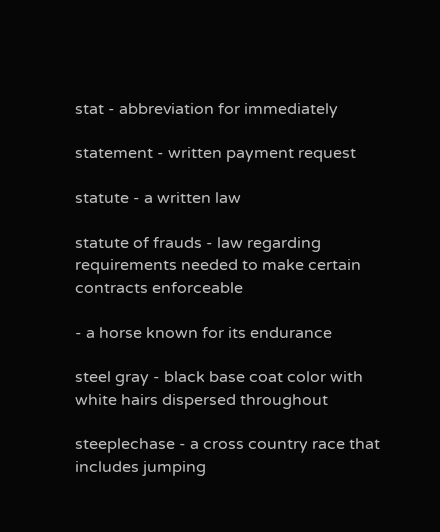stat - abbreviation for immediately

statement - written payment request

statute - a written law

statute of frauds - law regarding requirements needed to make certain contracts enforceable

- a horse known for its endurance

steel gray - black base coat color with white hairs dispersed throughout

steeplechase - a cross country race that includes jumping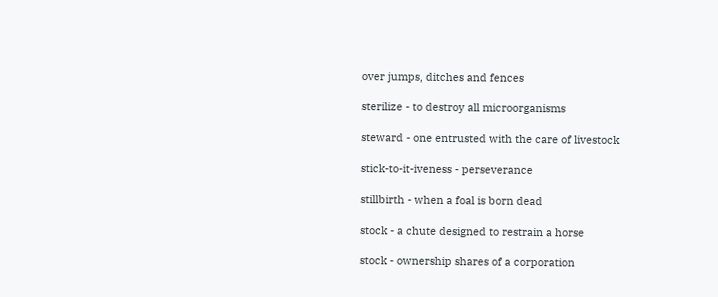over jumps, ditches and fences

sterilize - to destroy all microorganisms

steward - one entrusted with the care of livestock

stick-to-it-iveness - perseverance

stillbirth - when a foal is born dead

stock - a chute designed to restrain a horse

stock - ownership shares of a corporation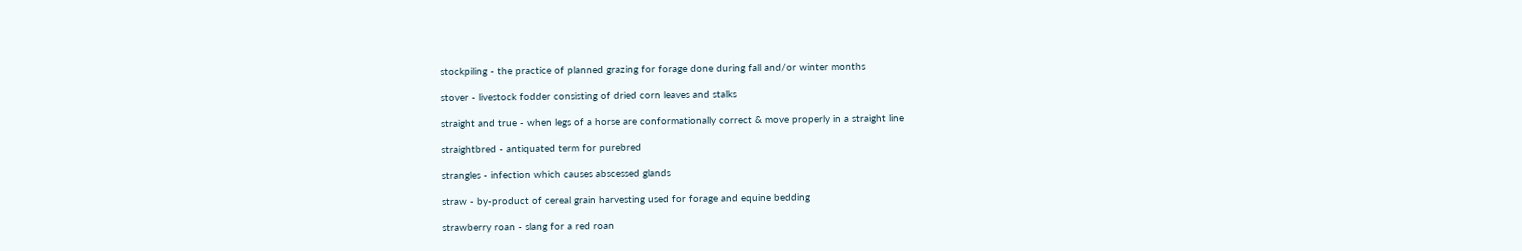stockpiling - the practice of planned grazing for forage done during fall and/or winter months

stover - livestock fodder consisting of dried corn leaves and stalks

straight and true - when legs of a horse are conformationally correct & move properly in a straight line

straightbred - antiquated term for purebred

strangles - infection which causes abscessed glands

straw - by-product of cereal grain harvesting used for forage and equine bedding

strawberry roan - slang for a red roan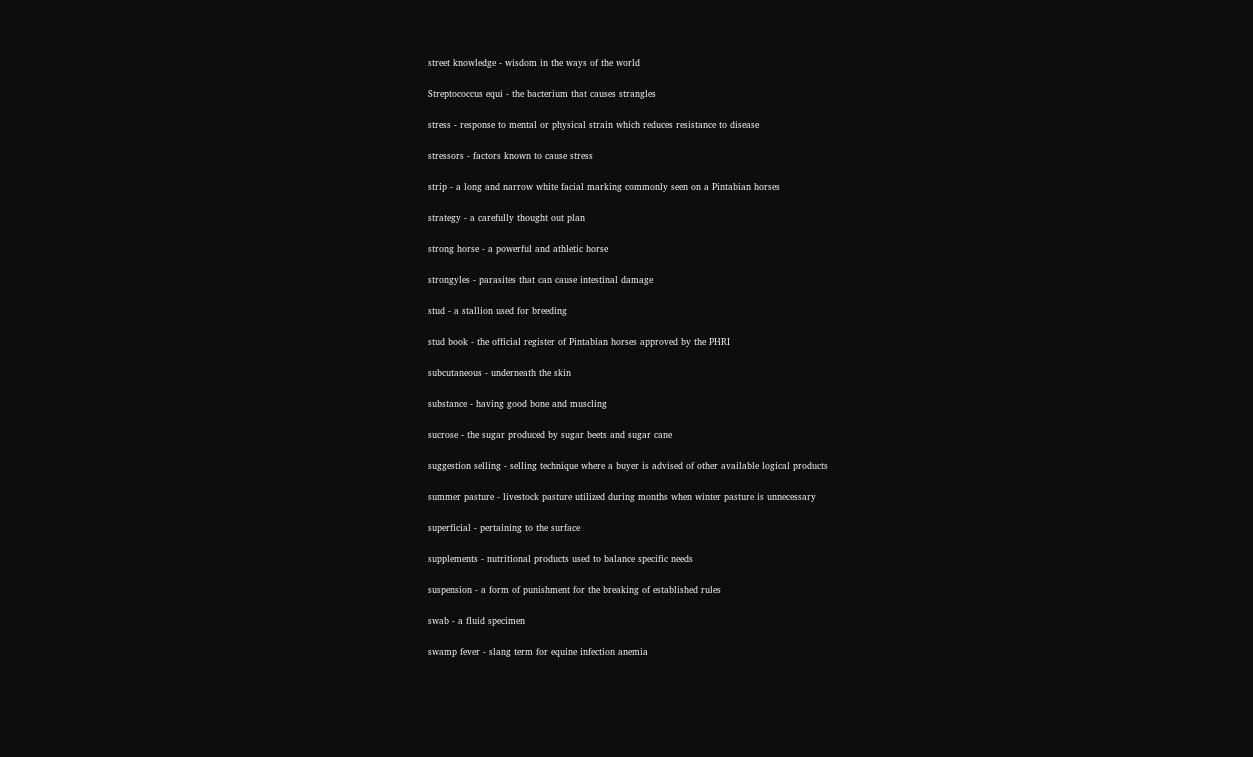street knowledge - wisdom in the ways of the world

Streptococcus equi - the bacterium that causes strangles

stress - response to mental or physical strain which reduces resistance to disease

stressors - factors known to cause stress

strip - a long and narrow white facial marking commonly seen on a Pintabian horses

strategy - a carefully thought out plan

strong horse - a powerful and athletic horse

strongyles - parasites that can cause intestinal damage

stud - a stallion used for breeding

stud book - the official register of Pintabian horses approved by the PHRI

subcutaneous - underneath the skin

substance - having good bone and muscling

sucrose - the sugar produced by sugar beets and sugar cane

suggestion selling - selling technique where a buyer is advised of other available logical products

summer pasture - livestock pasture utilized during months when winter pasture is unnecessary

superficial - pertaining to the surface

supplements - nutritional products used to balance specific needs

suspension - a form of punishment for the breaking of established rules

swab - a fluid specimen

swamp fever - slang term for equine infection anemia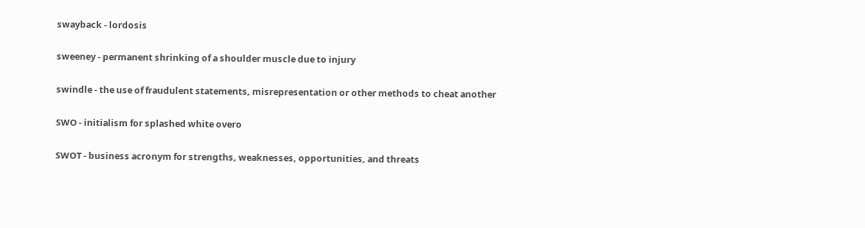swayback - lordosis

sweeney - permanent shrinking of a shoulder muscle due to injury

swindle - the use of fraudulent statements, misrepresentation or other methods to cheat another

SWO - initialism for splashed white overo

SWOT - business acronym for strengths, weaknesses, opportunities, and threats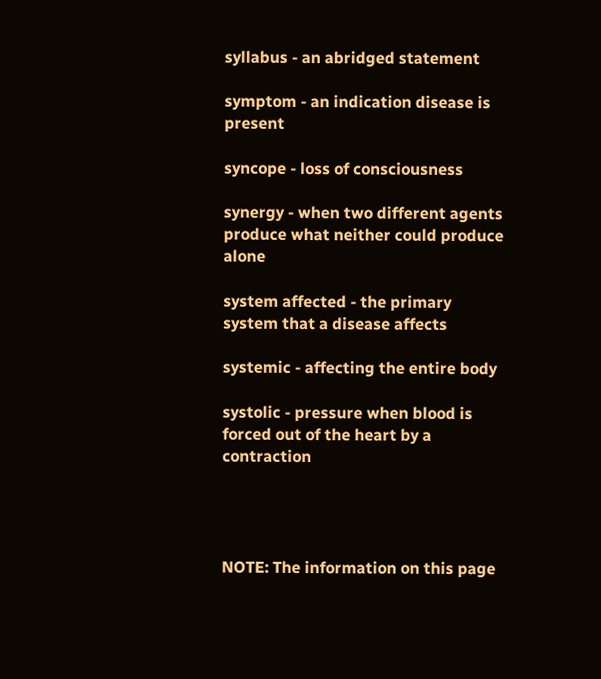syllabus - an abridged statement

symptom - an indication disease is present

syncope - loss of consciousness

synergy - when two different agents produce what neither could produce alone

system affected - the primary system that a disease affects

systemic - affecting the entire body

systolic - pressure when blood is forced out of the heart by a contraction




NOTE: The information on this page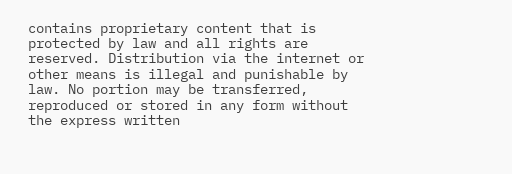contains proprietary content that is protected by law and all rights are reserved. Distribution via the internet or other means is illegal and punishable by law. No portion may be transferred, reproduced or stored in any form without the express written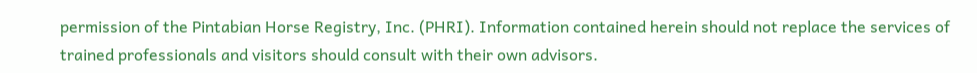permission of the Pintabian Horse Registry, Inc. (PHRI). Information contained herein should not replace the services of trained professionals and visitors should consult with their own advisors.